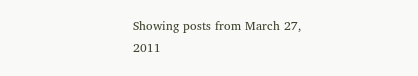Showing posts from March 27, 2011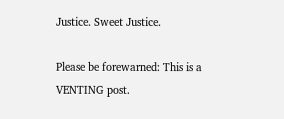Justice. Sweet Justice.

Please be forewarned: This is a VENTING post.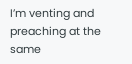I’m venting and preaching at the same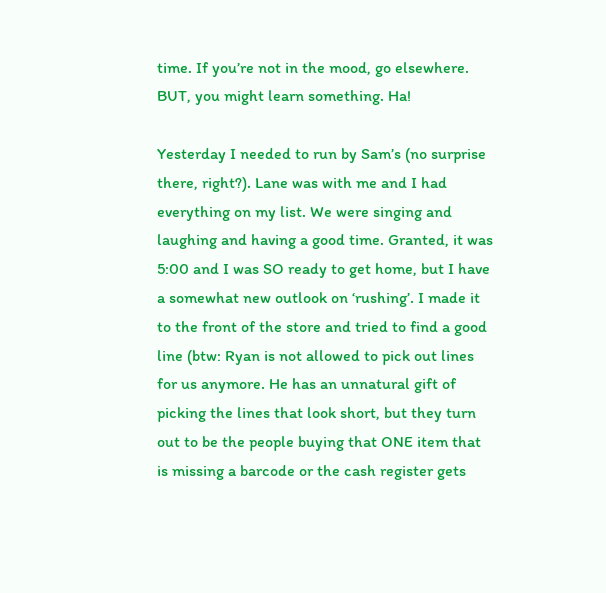time. If you’re not in the mood, go elsewhere. BUT, you might learn something. Ha!

Yesterday I needed to run by Sam’s (no surprise there, right?). Lane was with me and I had everything on my list. We were singing and laughing and having a good time. Granted, it was 5:00 and I was SO ready to get home, but I have a somewhat new outlook on ‘rushing’. I made it to the front of the store and tried to find a good line (btw: Ryan is not allowed to pick out lines for us anymore. He has an unnatural gift of picking the lines that look short, but they turn out to be the people buying that ONE item that is missing a barcode or the cash register gets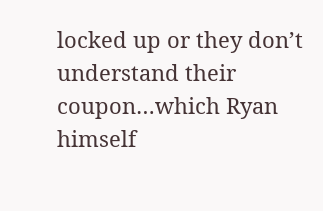locked up or they don’t understand their coupon…which Ryan himself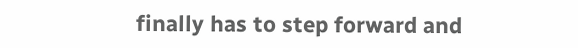finally has to step forward and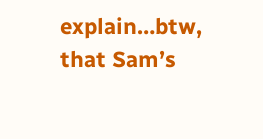explain…btw, that Sam’s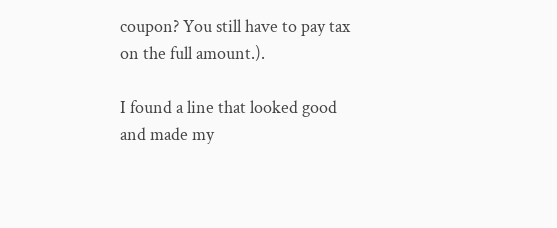coupon? You still have to pay tax on the full amount.).

I found a line that looked good and made my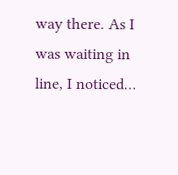way there. As I was waiting in line, I noticed…